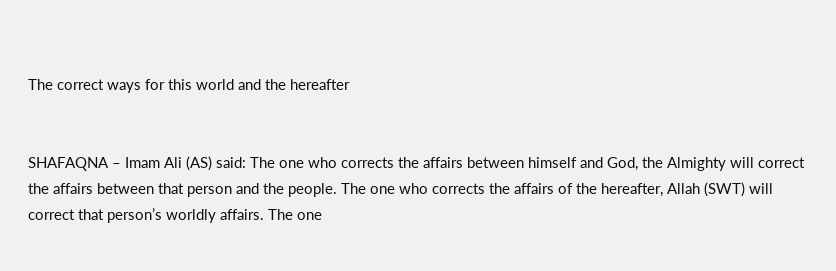The correct ways for this world and the hereafter


SHAFAQNA – Imam Ali (AS) said: The one who corrects the affairs between himself and God, the Almighty will correct the affairs between that person and the people. The one who corrects the affairs of the hereafter, Allah (SWT) will correct that person’s worldly affairs. The one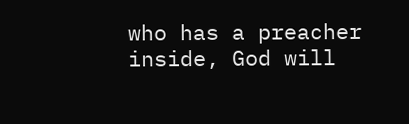who has a preacher inside, God will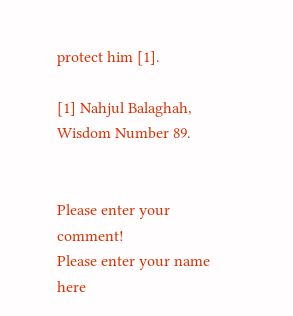protect him [1].

[1] Nahjul Balaghah, Wisdom Number 89.


Please enter your comment!
Please enter your name here